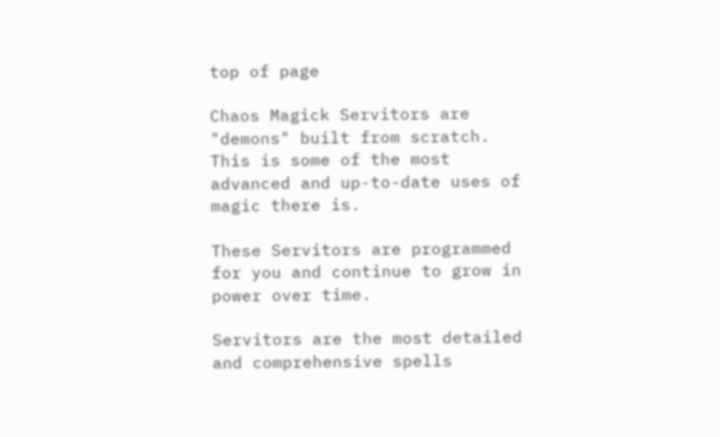top of page

Chaos Magick Servitors are "demons" built from scratch. This is some of the most advanced and up-to-date uses of magic there is.

These Servitors are programmed for you and continue to grow in power over time.

Servitors are the most detailed and comprehensive spells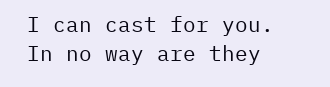I can cast for you. In no way are they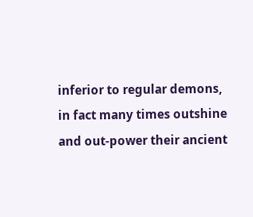inferior to regular demons, in fact many times outshine and out-power their ancient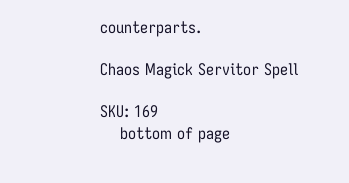counterparts.

Chaos Magick Servitor Spell

SKU: 169
    bottom of page